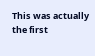This was actually the first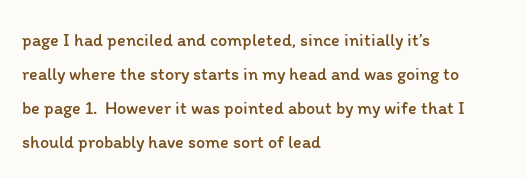page I had penciled and completed, since initially it’s really where the story starts in my head and was going to be page 1.  However it was pointed about by my wife that I should probably have some sort of lead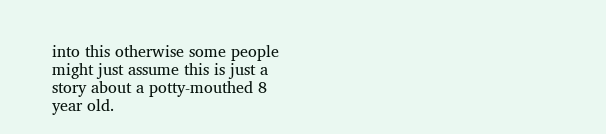into this otherwise some people might just assume this is just a story about a potty-mouthed 8 year old.